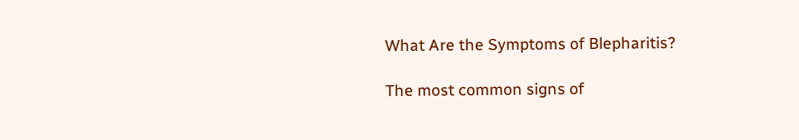What Are the Symptoms of Blepharitis?

The most common signs of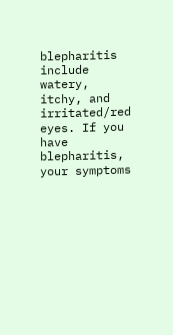blepharitis include watery, itchy, and irritated/red eyes. If you have blepharitis, your symptoms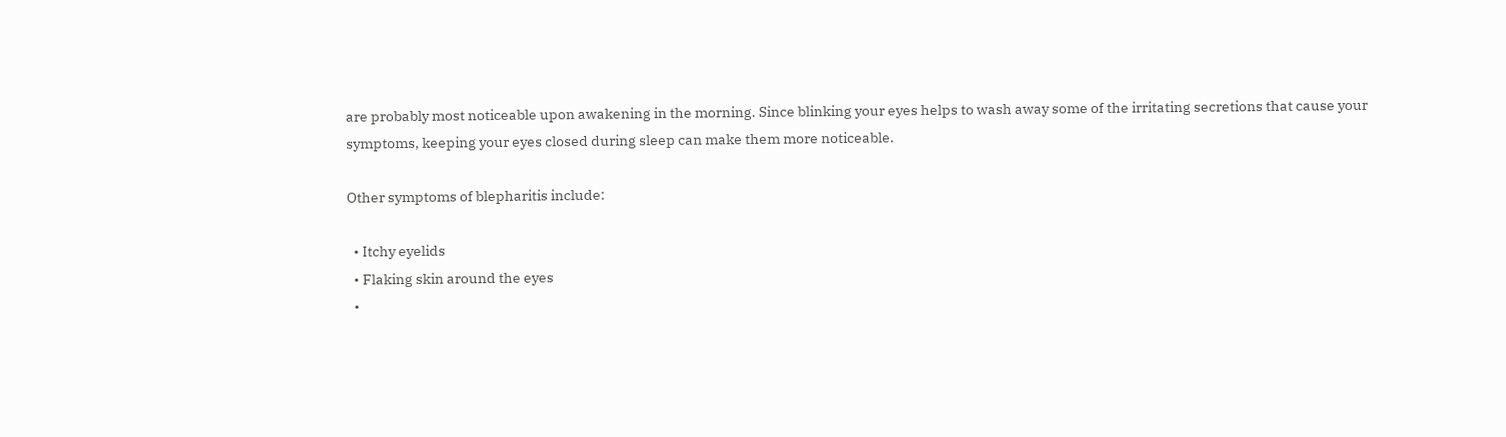are probably most noticeable upon awakening in the morning. Since blinking your eyes helps to wash away some of the irritating secretions that cause your symptoms, keeping your eyes closed during sleep can make them more noticeable.

Other symptoms of blepharitis include:

  • Itchy eyelids
  • Flaking skin around the eyes
  •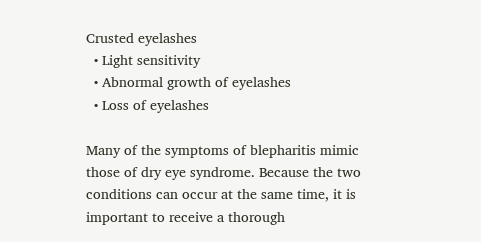Crusted eyelashes
  • Light sensitivity
  • Abnormal growth of eyelashes
  • Loss of eyelashes

Many of the symptoms of blepharitis mimic those of dry eye syndrome. Because the two conditions can occur at the same time, it is important to receive a thorough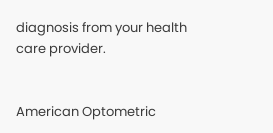diagnosis from your health care provider.


American Optometric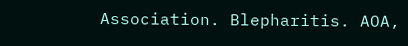Association. Blepharitis. AOA,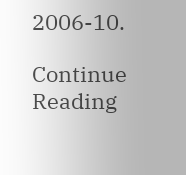2006-10.

Continue Reading